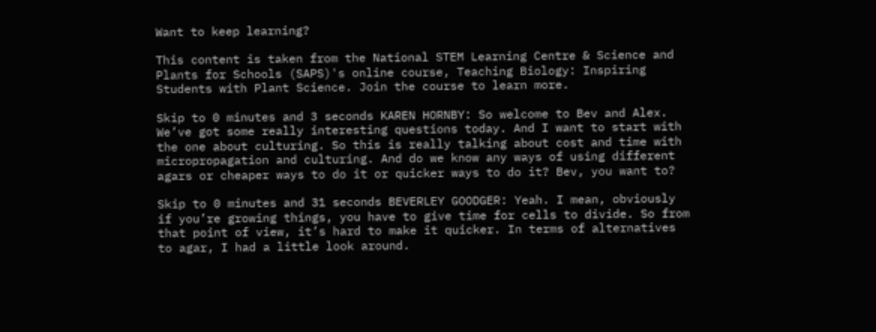Want to keep learning?

This content is taken from the National STEM Learning Centre & Science and Plants for Schools (SAPS)'s online course, Teaching Biology: Inspiring Students with Plant Science. Join the course to learn more.

Skip to 0 minutes and 3 seconds KAREN HORNBY: So welcome to Bev and Alex. We’ve got some really interesting questions today. And I want to start with the one about culturing. So this is really talking about cost and time with micropropagation and culturing. And do we know any ways of using different agars or cheaper ways to do it or quicker ways to do it? Bev, you want to?

Skip to 0 minutes and 31 seconds BEVERLEY GOODGER: Yeah. I mean, obviously if you’re growing things, you have to give time for cells to divide. So from that point of view, it’s hard to make it quicker. In terms of alternatives to agar, I had a little look around.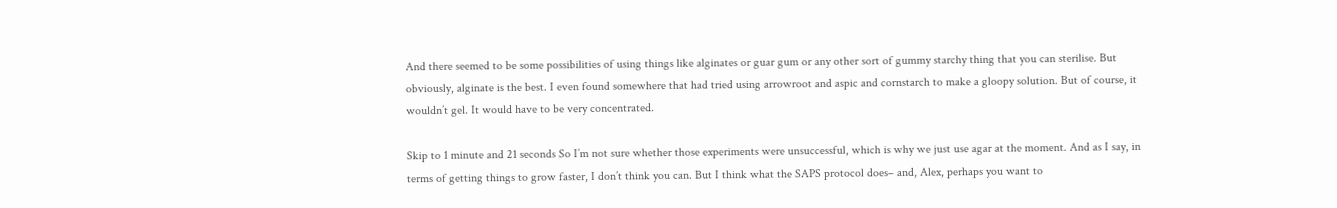And there seemed to be some possibilities of using things like alginates or guar gum or any other sort of gummy starchy thing that you can sterilise. But obviously, alginate is the best. I even found somewhere that had tried using arrowroot and aspic and cornstarch to make a gloopy solution. But of course, it wouldn’t gel. It would have to be very concentrated.

Skip to 1 minute and 21 seconds So I’m not sure whether those experiments were unsuccessful, which is why we just use agar at the moment. And as I say, in terms of getting things to grow faster, I don’t think you can. But I think what the SAPS protocol does– and, Alex, perhaps you want to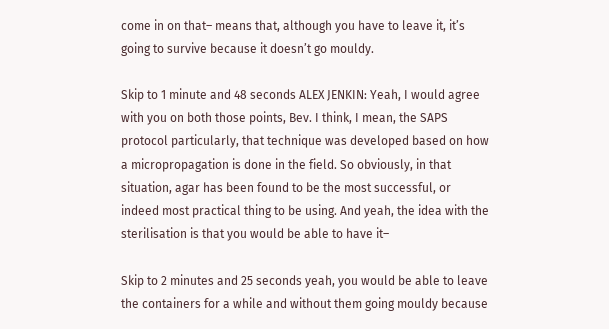come in on that– means that, although you have to leave it, it’s going to survive because it doesn’t go mouldy.

Skip to 1 minute and 48 seconds ALEX JENKIN: Yeah, I would agree with you on both those points, Bev. I think, I mean, the SAPS protocol particularly, that technique was developed based on how a micropropagation is done in the field. So obviously, in that situation, agar has been found to be the most successful, or indeed most practical thing to be using. And yeah, the idea with the sterilisation is that you would be able to have it–

Skip to 2 minutes and 25 seconds yeah, you would be able to leave the containers for a while and without them going mouldy because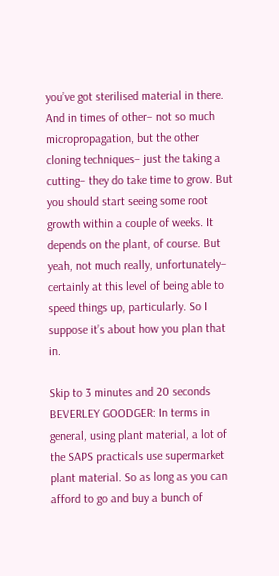you’ve got sterilised material in there. And in times of other– not so much micropropagation, but the other cloning techniques– just the taking a cutting– they do take time to grow. But you should start seeing some root growth within a couple of weeks. It depends on the plant, of course. But yeah, not much really, unfortunately– certainly at this level of being able to speed things up, particularly. So I suppose it’s about how you plan that in.

Skip to 3 minutes and 20 seconds BEVERLEY GOODGER: In terms in general, using plant material, a lot of the SAPS practicals use supermarket plant material. So as long as you can afford to go and buy a bunch of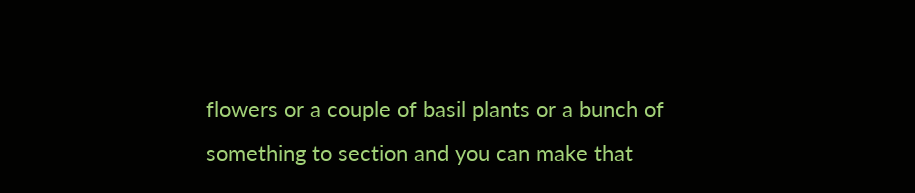flowers or a couple of basil plants or a bunch of something to section and you can make that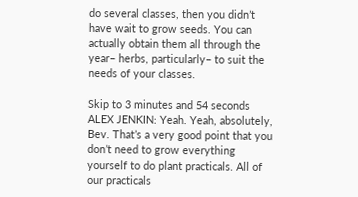do several classes, then you didn’t have wait to grow seeds. You can actually obtain them all through the year– herbs, particularly– to suit the needs of your classes.

Skip to 3 minutes and 54 seconds ALEX JENKIN: Yeah. Yeah, absolutely, Bev. That’s a very good point that you don’t need to grow everything yourself to do plant practicals. All of our practicals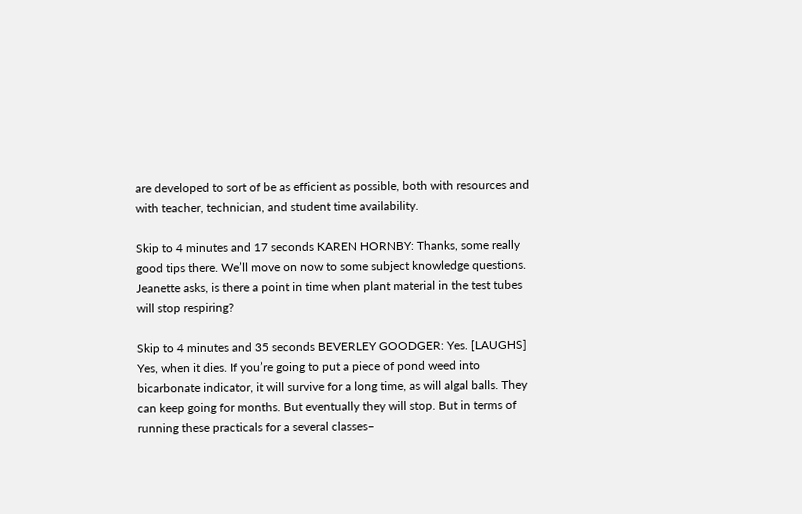are developed to sort of be as efficient as possible, both with resources and with teacher, technician, and student time availability.

Skip to 4 minutes and 17 seconds KAREN HORNBY: Thanks, some really good tips there. We’ll move on now to some subject knowledge questions. Jeanette asks, is there a point in time when plant material in the test tubes will stop respiring?

Skip to 4 minutes and 35 seconds BEVERLEY GOODGER: Yes. [LAUGHS] Yes, when it dies. If you’re going to put a piece of pond weed into bicarbonate indicator, it will survive for a long time, as will algal balls. They can keep going for months. But eventually they will stop. But in terms of running these practicals for a several classes–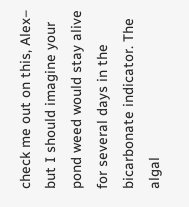check me out on this, Alex– but I should imagine your pond weed would stay alive for several days in the bicarbonate indicator. The algal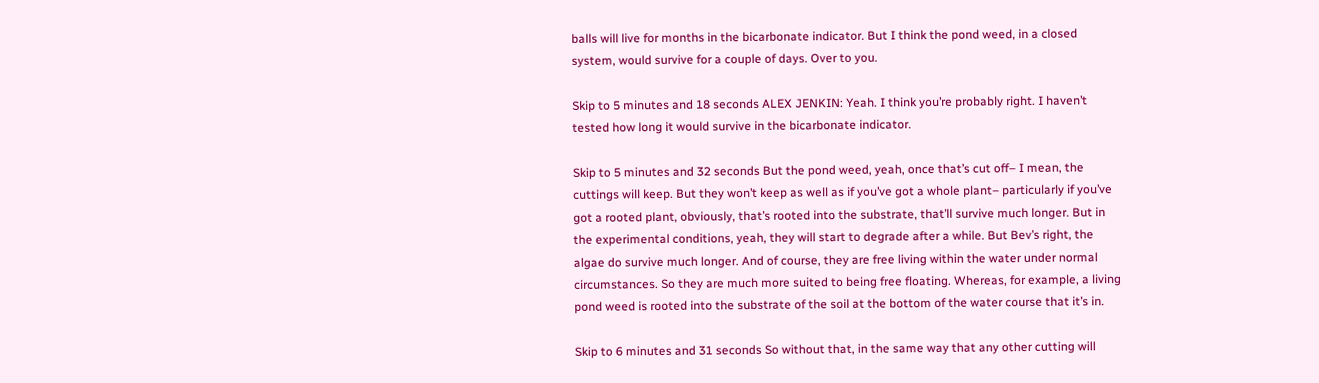balls will live for months in the bicarbonate indicator. But I think the pond weed, in a closed system, would survive for a couple of days. Over to you.

Skip to 5 minutes and 18 seconds ALEX JENKIN: Yeah. I think you’re probably right. I haven’t tested how long it would survive in the bicarbonate indicator.

Skip to 5 minutes and 32 seconds But the pond weed, yeah, once that’s cut off– I mean, the cuttings will keep. But they won’t keep as well as if you’ve got a whole plant– particularly if you’ve got a rooted plant, obviously, that’s rooted into the substrate, that’ll survive much longer. But in the experimental conditions, yeah, they will start to degrade after a while. But Bev’s right, the algae do survive much longer. And of course, they are free living within the water under normal circumstances. So they are much more suited to being free floating. Whereas, for example, a living pond weed is rooted into the substrate of the soil at the bottom of the water course that it’s in.

Skip to 6 minutes and 31 seconds So without that, in the same way that any other cutting will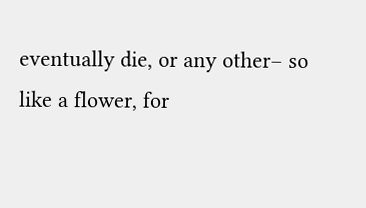eventually die, or any other– so like a flower, for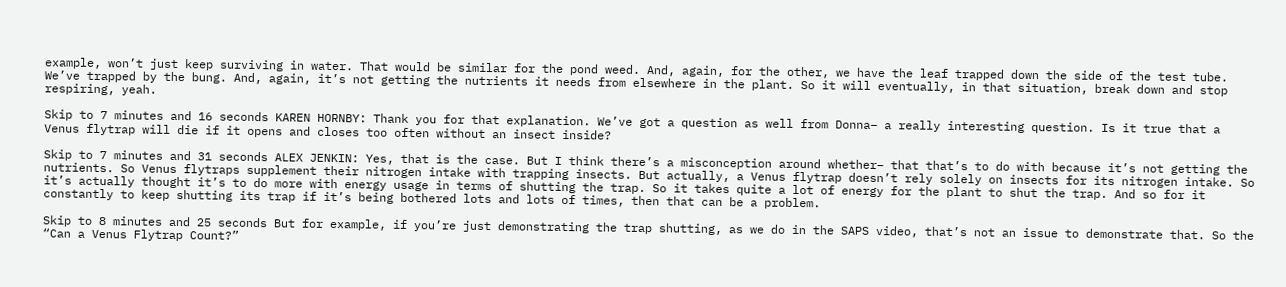example, won’t just keep surviving in water. That would be similar for the pond weed. And, again, for the other, we have the leaf trapped down the side of the test tube. We’ve trapped by the bung. And, again, it’s not getting the nutrients it needs from elsewhere in the plant. So it will eventually, in that situation, break down and stop respiring, yeah.

Skip to 7 minutes and 16 seconds KAREN HORNBY: Thank you for that explanation. We’ve got a question as well from Donna– a really interesting question. Is it true that a Venus flytrap will die if it opens and closes too often without an insect inside?

Skip to 7 minutes and 31 seconds ALEX JENKIN: Yes, that is the case. But I think there’s a misconception around whether– that that’s to do with because it’s not getting the nutrients. So Venus flytraps supplement their nitrogen intake with trapping insects. But actually, a Venus flytrap doesn’t rely solely on insects for its nitrogen intake. So it’s actually thought it’s to do more with energy usage in terms of shutting the trap. So it takes quite a lot of energy for the plant to shut the trap. And so for it constantly to keep shutting its trap if it’s being bothered lots and lots of times, then that can be a problem.

Skip to 8 minutes and 25 seconds But for example, if you’re just demonstrating the trap shutting, as we do in the SAPS video, that’s not an issue to demonstrate that. So the “Can a Venus Flytrap Count?”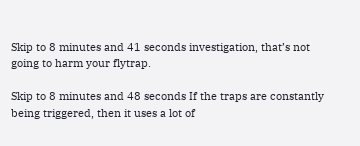Skip to 8 minutes and 41 seconds investigation, that’s not going to harm your flytrap.

Skip to 8 minutes and 48 seconds If the traps are constantly being triggered, then it uses a lot of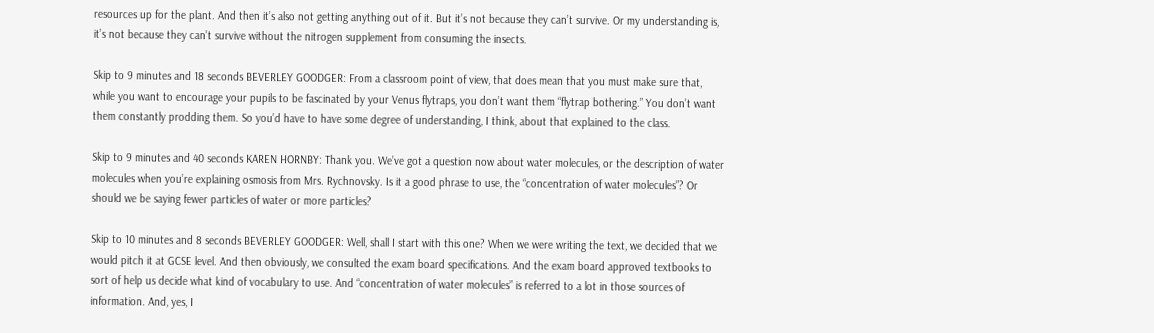resources up for the plant. And then it’s also not getting anything out of it. But it’s not because they can’t survive. Or my understanding is, it’s not because they can’t survive without the nitrogen supplement from consuming the insects.

Skip to 9 minutes and 18 seconds BEVERLEY GOODGER: From a classroom point of view, that does mean that you must make sure that, while you want to encourage your pupils to be fascinated by your Venus flytraps, you don’t want them “flytrap bothering.” You don’t want them constantly prodding them. So you’d have to have some degree of understanding, I think, about that explained to the class.

Skip to 9 minutes and 40 seconds KAREN HORNBY: Thank you. We’ve got a question now about water molecules, or the description of water molecules when you’re explaining osmosis from Mrs. Rychnovsky. Is it a good phrase to use, the “concentration of water molecules”? Or should we be saying fewer particles of water or more particles?

Skip to 10 minutes and 8 seconds BEVERLEY GOODGER: Well, shall I start with this one? When we were writing the text, we decided that we would pitch it at GCSE level. And then obviously, we consulted the exam board specifications. And the exam board approved textbooks to sort of help us decide what kind of vocabulary to use. And “concentration of water molecules” is referred to a lot in those sources of information. And, yes, I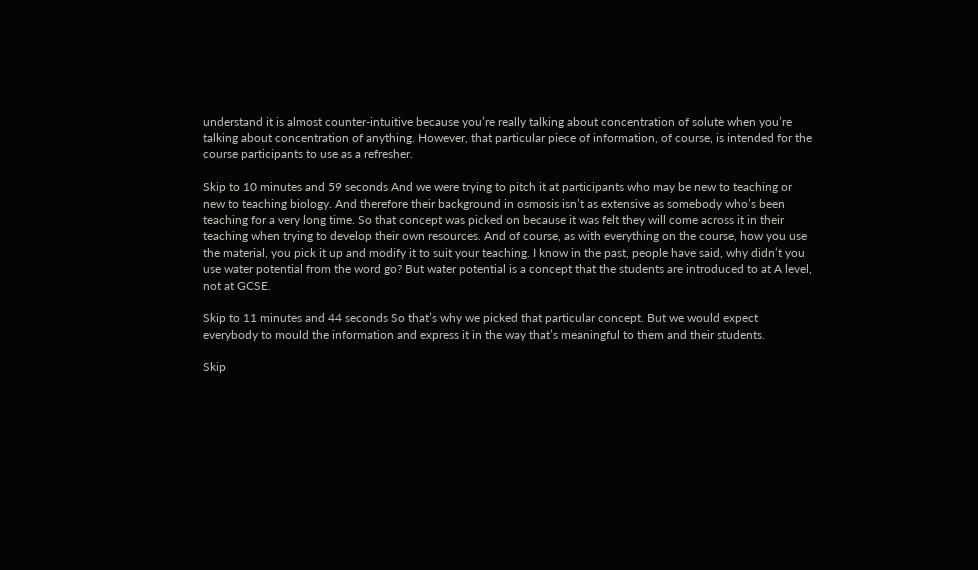understand it is almost counter-intuitive because you’re really talking about concentration of solute when you’re talking about concentration of anything. However, that particular piece of information, of course, is intended for the course participants to use as a refresher.

Skip to 10 minutes and 59 seconds And we were trying to pitch it at participants who may be new to teaching or new to teaching biology. And therefore their background in osmosis isn’t as extensive as somebody who’s been teaching for a very long time. So that concept was picked on because it was felt they will come across it in their teaching when trying to develop their own resources. And of course, as with everything on the course, how you use the material, you pick it up and modify it to suit your teaching. I know in the past, people have said, why didn’t you use water potential from the word go? But water potential is a concept that the students are introduced to at A level, not at GCSE.

Skip to 11 minutes and 44 seconds So that’s why we picked that particular concept. But we would expect everybody to mould the information and express it in the way that’s meaningful to them and their students.

Skip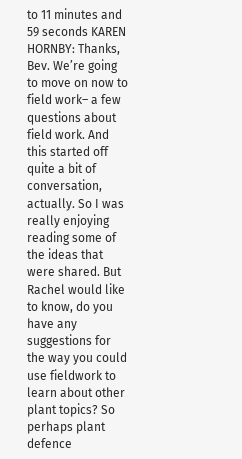to 11 minutes and 59 seconds KAREN HORNBY: Thanks, Bev. We’re going to move on now to field work– a few questions about field work. And this started off quite a bit of conversation, actually. So I was really enjoying reading some of the ideas that were shared. But Rachel would like to know, do you have any suggestions for the way you could use fieldwork to learn about other plant topics? So perhaps plant defence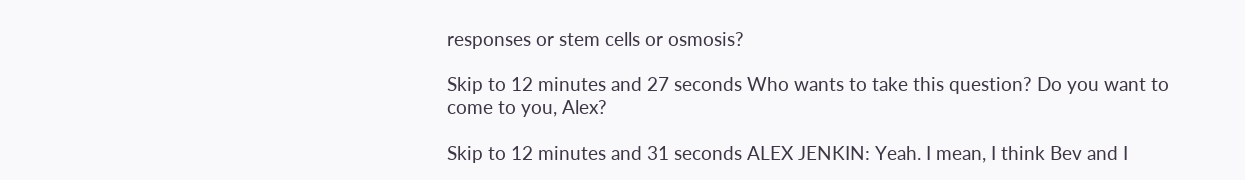responses or stem cells or osmosis?

Skip to 12 minutes and 27 seconds Who wants to take this question? Do you want to come to you, Alex?

Skip to 12 minutes and 31 seconds ALEX JENKIN: Yeah. I mean, I think Bev and I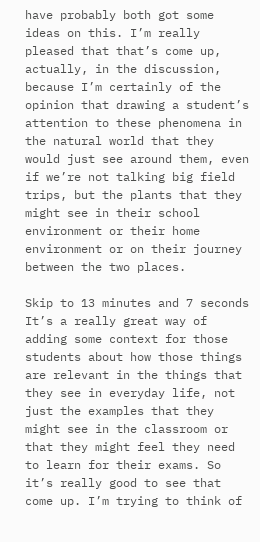have probably both got some ideas on this. I’m really pleased that that’s come up, actually, in the discussion, because I’m certainly of the opinion that drawing a student’s attention to these phenomena in the natural world that they would just see around them, even if we’re not talking big field trips, but the plants that they might see in their school environment or their home environment or on their journey between the two places.

Skip to 13 minutes and 7 seconds It’s a really great way of adding some context for those students about how those things are relevant in the things that they see in everyday life, not just the examples that they might see in the classroom or that they might feel they need to learn for their exams. So it’s really good to see that come up. I’m trying to think of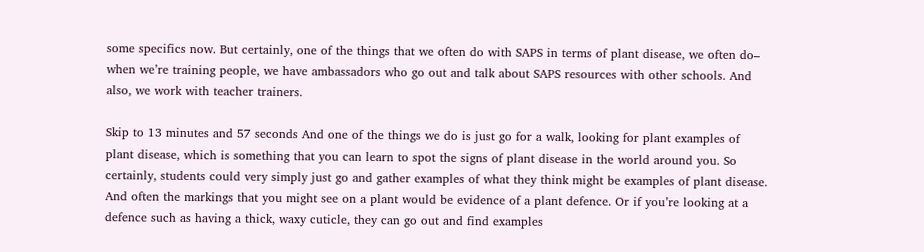some specifics now. But certainly, one of the things that we often do with SAPS in terms of plant disease, we often do– when we’re training people, we have ambassadors who go out and talk about SAPS resources with other schools. And also, we work with teacher trainers.

Skip to 13 minutes and 57 seconds And one of the things we do is just go for a walk, looking for plant examples of plant disease, which is something that you can learn to spot the signs of plant disease in the world around you. So certainly, students could very simply just go and gather examples of what they think might be examples of plant disease. And often the markings that you might see on a plant would be evidence of a plant defence. Or if you’re looking at a defence such as having a thick, waxy cuticle, they can go out and find examples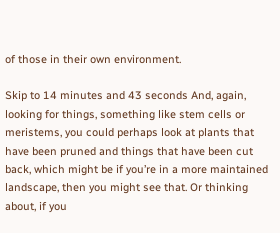of those in their own environment.

Skip to 14 minutes and 43 seconds And, again, looking for things, something like stem cells or meristems, you could perhaps look at plants that have been pruned and things that have been cut back, which might be if you’re in a more maintained landscape, then you might see that. Or thinking about, if you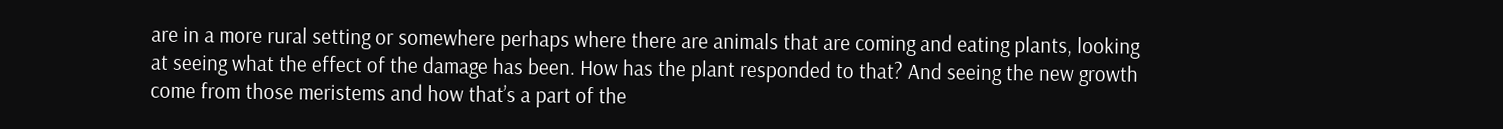are in a more rural setting or somewhere perhaps where there are animals that are coming and eating plants, looking at seeing what the effect of the damage has been. How has the plant responded to that? And seeing the new growth come from those meristems and how that’s a part of the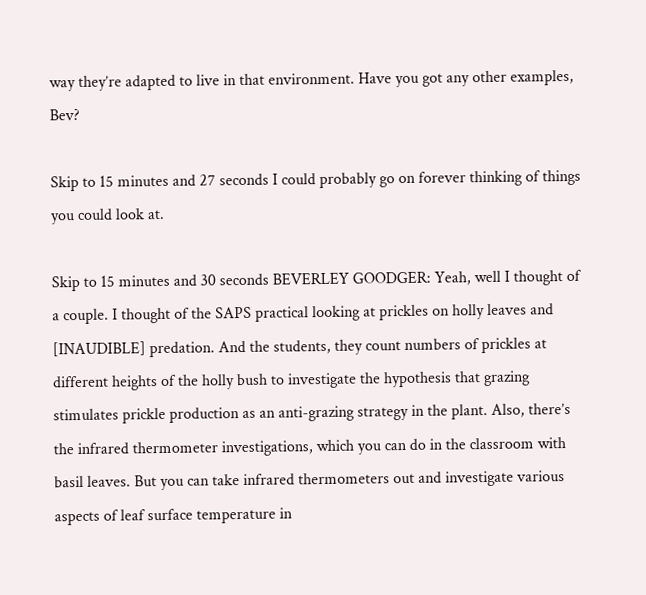way they’re adapted to live in that environment. Have you got any other examples, Bev?

Skip to 15 minutes and 27 seconds I could probably go on forever thinking of things you could look at.

Skip to 15 minutes and 30 seconds BEVERLEY GOODGER: Yeah, well I thought of a couple. I thought of the SAPS practical looking at prickles on holly leaves and [INAUDIBLE] predation. And the students, they count numbers of prickles at different heights of the holly bush to investigate the hypothesis that grazing stimulates prickle production as an anti-grazing strategy in the plant. Also, there’s the infrared thermometer investigations, which you can do in the classroom with basil leaves. But you can take infrared thermometers out and investigate various aspects of leaf surface temperature in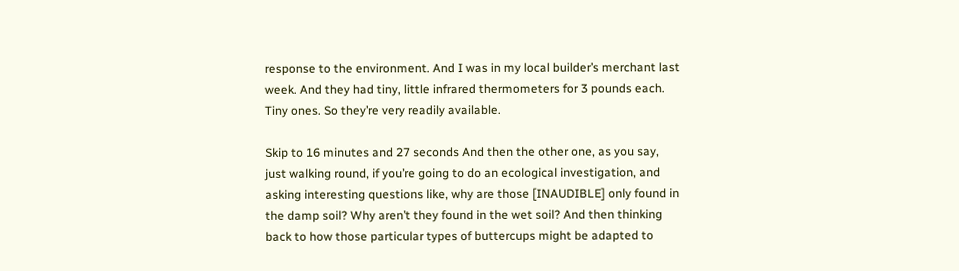response to the environment. And I was in my local builder’s merchant last week. And they had tiny, little infrared thermometers for 3 pounds each. Tiny ones. So they’re very readily available.

Skip to 16 minutes and 27 seconds And then the other one, as you say, just walking round, if you’re going to do an ecological investigation, and asking interesting questions like, why are those [INAUDIBLE] only found in the damp soil? Why aren’t they found in the wet soil? And then thinking back to how those particular types of buttercups might be adapted to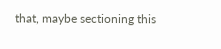that, maybe sectioning this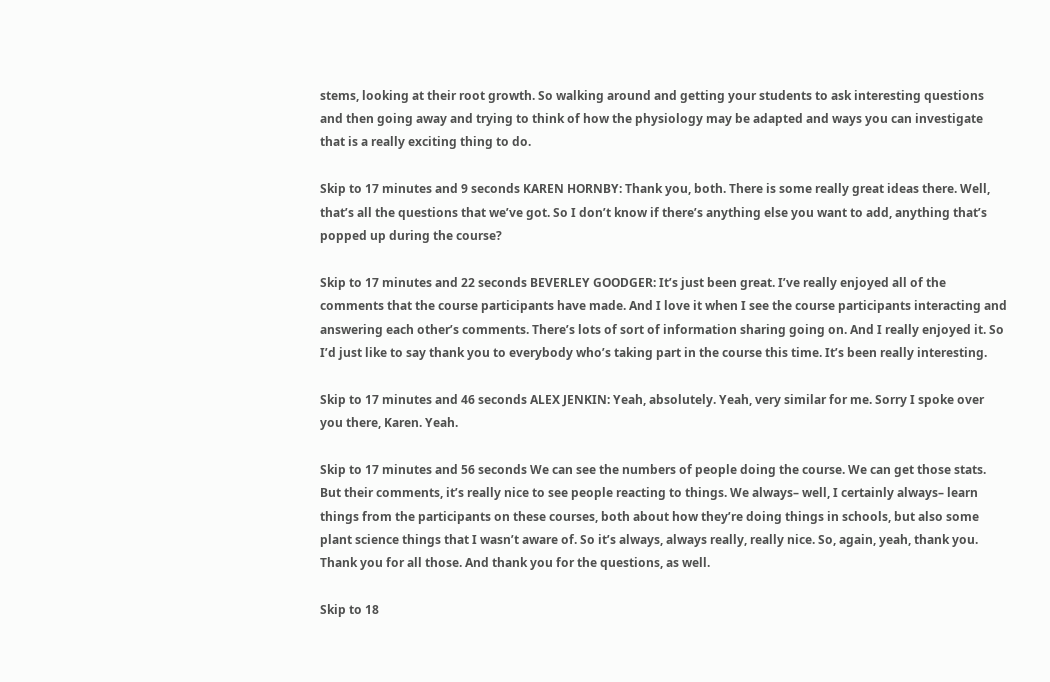stems, looking at their root growth. So walking around and getting your students to ask interesting questions and then going away and trying to think of how the physiology may be adapted and ways you can investigate that is a really exciting thing to do.

Skip to 17 minutes and 9 seconds KAREN HORNBY: Thank you, both. There is some really great ideas there. Well, that’s all the questions that we’ve got. So I don’t know if there’s anything else you want to add, anything that’s popped up during the course?

Skip to 17 minutes and 22 seconds BEVERLEY GOODGER: It’s just been great. I’ve really enjoyed all of the comments that the course participants have made. And I love it when I see the course participants interacting and answering each other’s comments. There’s lots of sort of information sharing going on. And I really enjoyed it. So I’d just like to say thank you to everybody who’s taking part in the course this time. It’s been really interesting.

Skip to 17 minutes and 46 seconds ALEX JENKIN: Yeah, absolutely. Yeah, very similar for me. Sorry I spoke over you there, Karen. Yeah.

Skip to 17 minutes and 56 seconds We can see the numbers of people doing the course. We can get those stats. But their comments, it’s really nice to see people reacting to things. We always– well, I certainly always– learn things from the participants on these courses, both about how they’re doing things in schools, but also some plant science things that I wasn’t aware of. So it’s always, always really, really nice. So, again, yeah, thank you. Thank you for all those. And thank you for the questions, as well.

Skip to 18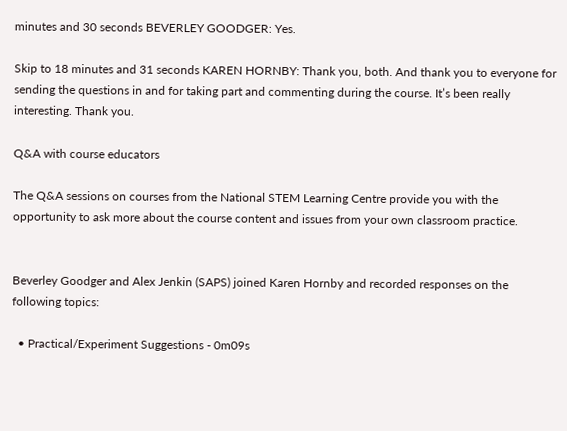minutes and 30 seconds BEVERLEY GOODGER: Yes.

Skip to 18 minutes and 31 seconds KAREN HORNBY: Thank you, both. And thank you to everyone for sending the questions in and for taking part and commenting during the course. It’s been really interesting. Thank you.

Q&A with course educators

The Q&A sessions on courses from the National STEM Learning Centre provide you with the opportunity to ask more about the course content and issues from your own classroom practice.


Beverley Goodger and Alex Jenkin (SAPS) joined Karen Hornby and recorded responses on the following topics:

  • Practical/Experiment Suggestions - 0m09s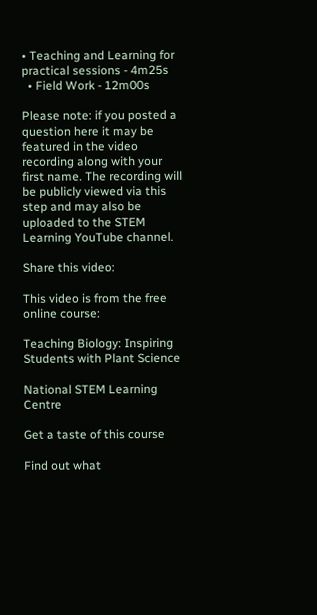• Teaching and Learning for practical sessions - 4m25s
  • Field Work - 12m00s

Please note: if you posted a question here it may be featured in the video recording along with your first name. The recording will be publicly viewed via this step and may also be uploaded to the STEM Learning YouTube channel.

Share this video:

This video is from the free online course:

Teaching Biology: Inspiring Students with Plant Science

National STEM Learning Centre

Get a taste of this course

Find out what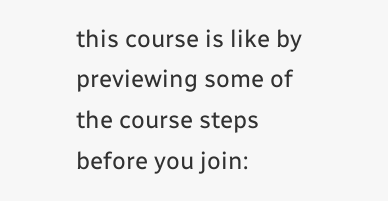this course is like by previewing some of the course steps before you join: